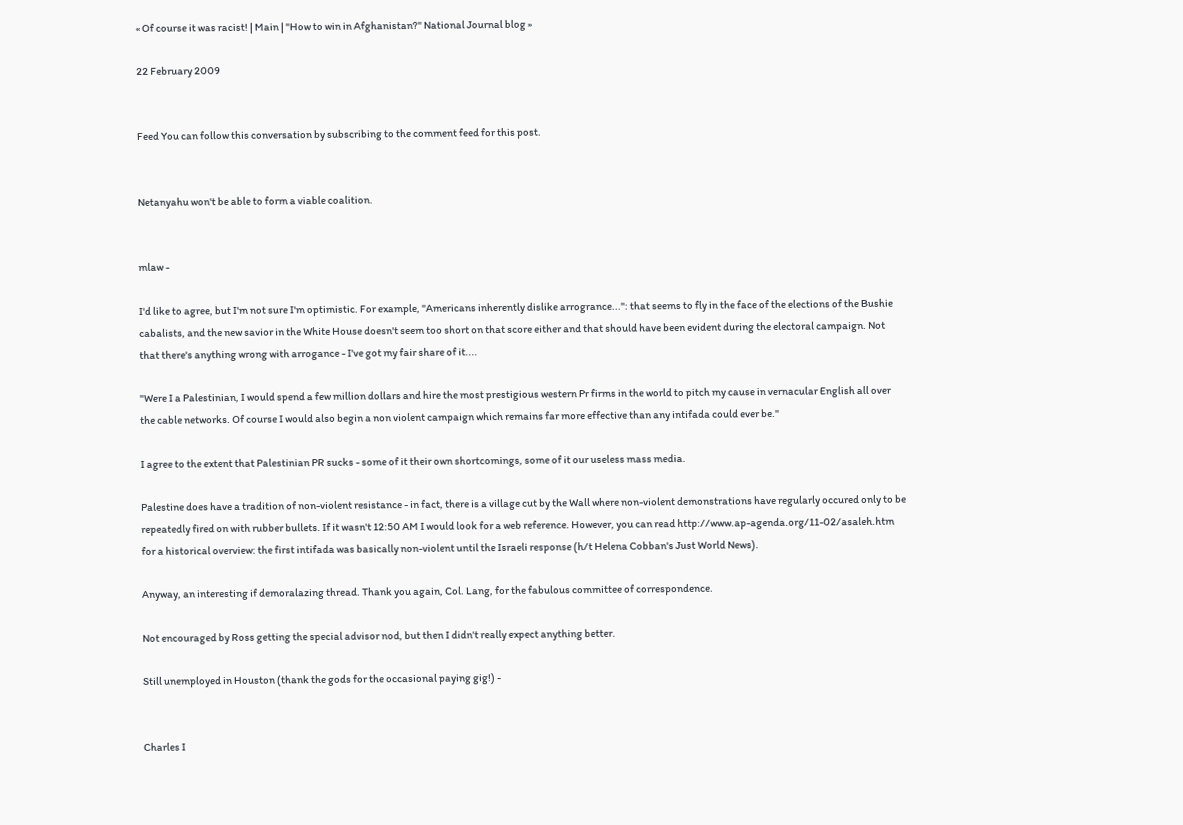« Of course it was racist! | Main | "How to win in Afghanistan?" National Journal blog »

22 February 2009


Feed You can follow this conversation by subscribing to the comment feed for this post.


Netanyahu won't be able to form a viable coalition.


mlaw -

I'd like to agree, but I'm not sure I'm optimistic. For example, "Americans inherently dislike arrogrance...": that seems to fly in the face of the elections of the Bushie cabalists, and the new savior in the White House doesn't seem too short on that score either and that should have been evident during the electoral campaign. Not that there's anything wrong with arrogance - I've got my fair share of it....

"Were I a Palestinian, I would spend a few million dollars and hire the most prestigious western Pr firms in the world to pitch my cause in vernacular English all over the cable networks. Of course I would also begin a non violent campaign which remains far more effective than any intifada could ever be."

I agree to the extent that Palestinian PR sucks - some of it their own shortcomings, some of it our useless mass media.

Palestine does have a tradition of non-violent resistance - in fact, there is a village cut by the Wall where non-violent demonstrations have regularly occured only to be repeatedly fired on with rubber bullets. If it wasn't 12:50 AM I would look for a web reference. However, you can read http://www.ap-agenda.org/11-02/asaleh.htm for a historical overview: the first intifada was basically non-violent until the Israeli response (h/t Helena Cobban's Just World News).

Anyway, an interesting if demoralazing thread. Thank you again, Col. Lang, for the fabulous committee of correspondence.

Not encouraged by Ross getting the special advisor nod, but then I didn't really expect anything better.

Still unemployed in Houston (thank the gods for the occasional paying gig!) -


Charles I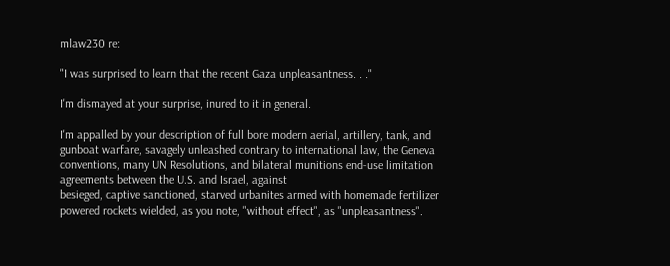mlaw230 re:

"I was surprised to learn that the recent Gaza unpleasantness. . ."

I'm dismayed at your surprise, inured to it in general.

I'm appalled by your description of full bore modern aerial, artillery, tank, and gunboat warfare, savagely unleashed contrary to international law, the Geneva conventions, many UN Resolutions, and bilateral munitions end-use limitation agreements between the U.S. and Israel, against
besieged, captive sanctioned, starved urbanites armed with homemade fertilizer powered rockets wielded, as you note, "without effect", as "unpleasantness".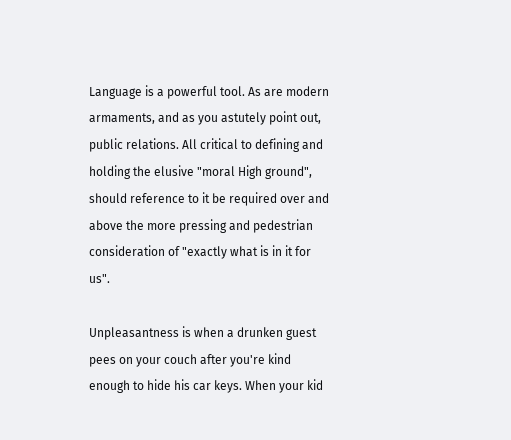Language is a powerful tool. As are modern armaments, and as you astutely point out, public relations. All critical to defining and holding the elusive "moral High ground", should reference to it be required over and above the more pressing and pedestrian consideration of "exactly what is in it for us".

Unpleasantness is when a drunken guest pees on your couch after you're kind enough to hide his car keys. When your kid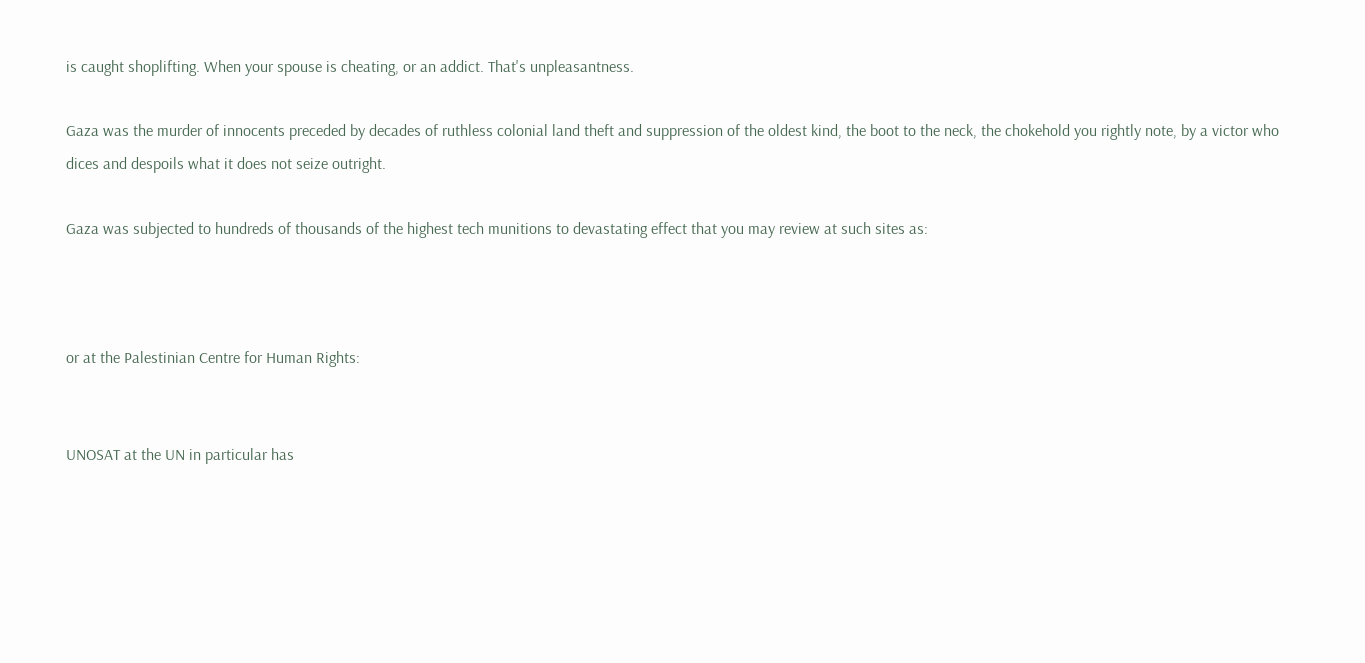is caught shoplifting. When your spouse is cheating, or an addict. That's unpleasantness.

Gaza was the murder of innocents preceded by decades of ruthless colonial land theft and suppression of the oldest kind, the boot to the neck, the chokehold you rightly note, by a victor who dices and despoils what it does not seize outright.

Gaza was subjected to hundreds of thousands of the highest tech munitions to devastating effect that you may review at such sites as:



or at the Palestinian Centre for Human Rights:


UNOSAT at the UN in particular has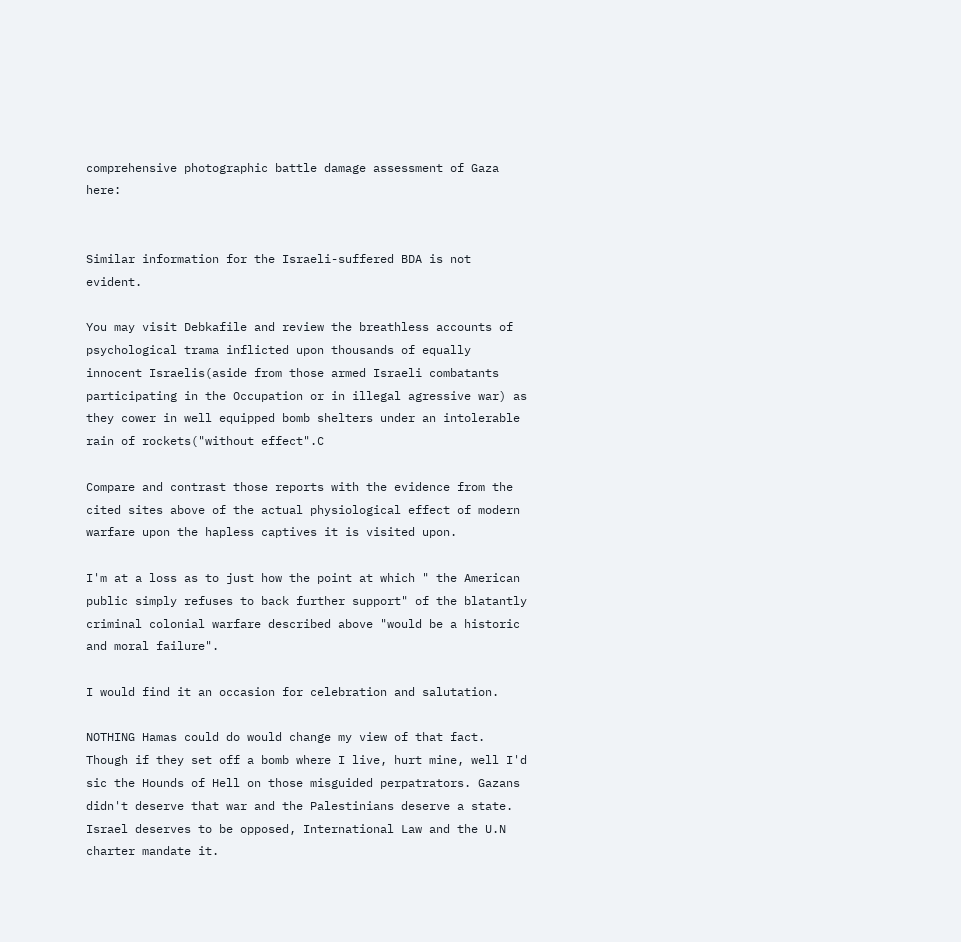comprehensive photographic battle damage assessment of Gaza here:


Similar information for the Israeli-suffered BDA is not evident.

You may visit Debkafile and review the breathless accounts of psychological trama inflicted upon thousands of equally innocent Israelis(aside from those armed Israeli combatants participating in the Occupation or in illegal agressive war) as they cower in well equipped bomb shelters under an intolerable rain of rockets("without effect".C

Compare and contrast those reports with the evidence from the cited sites above of the actual physiological effect of modern warfare upon the hapless captives it is visited upon.

I'm at a loss as to just how the point at which " the American public simply refuses to back further support" of the blatantly criminal colonial warfare described above "would be a historic and moral failure".

I would find it an occasion for celebration and salutation.

NOTHING Hamas could do would change my view of that fact. Though if they set off a bomb where I live, hurt mine, well I'd sic the Hounds of Hell on those misguided perpatrators. Gazans didn't deserve that war and the Palestinians deserve a state. Israel deserves to be opposed, International Law and the U.N charter mandate it.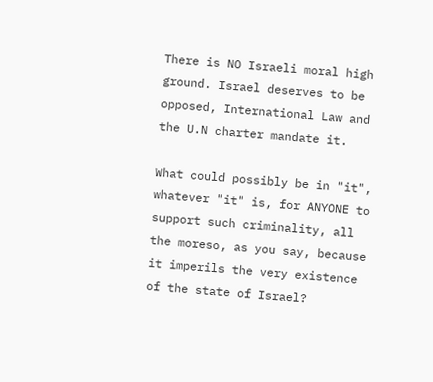There is NO Israeli moral high ground. Israel deserves to be opposed, International Law and the U.N charter mandate it.

What could possibly be in "it", whatever "it" is, for ANYONE to support such criminality, all the moreso, as you say, because it imperils the very existence of the state of Israel?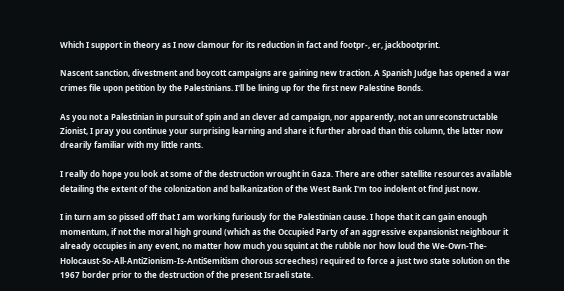Which I support in theory as I now clamour for its reduction in fact and footpr-, er, jackbootprint.

Nascent sanction, divestment and boycott campaigns are gaining new traction. A Spanish Judge has opened a war crimes file upon petition by the Palestinians. I'll be lining up for the first new Palestine Bonds.

As you not a Palestinian in pursuit of spin and an clever ad campaign, nor apparently, not an unreconstructable Zionist, I pray you continue your surprising learning and share it further abroad than this column, the latter now drearily familiar with my little rants.

I really do hope you look at some of the destruction wrought in Gaza. There are other satellite resources available detailing the extent of the colonization and balkanization of the West Bank I'm too indolent ot find just now.

I in turn am so pissed off that I am working furiously for the Palestinian cause. I hope that it can gain enough momentum, if not the moral high ground (which as the Occupied Party of an aggressive expansionist neighbour it already occupies in any event, no matter how much you squint at the rubble nor how loud the We-Own-The-Holocaust-So-All-AntiZionism-Is-AntiSemitism chorous screeches) required to force a just two state solution on the 1967 border prior to the destruction of the present Israeli state.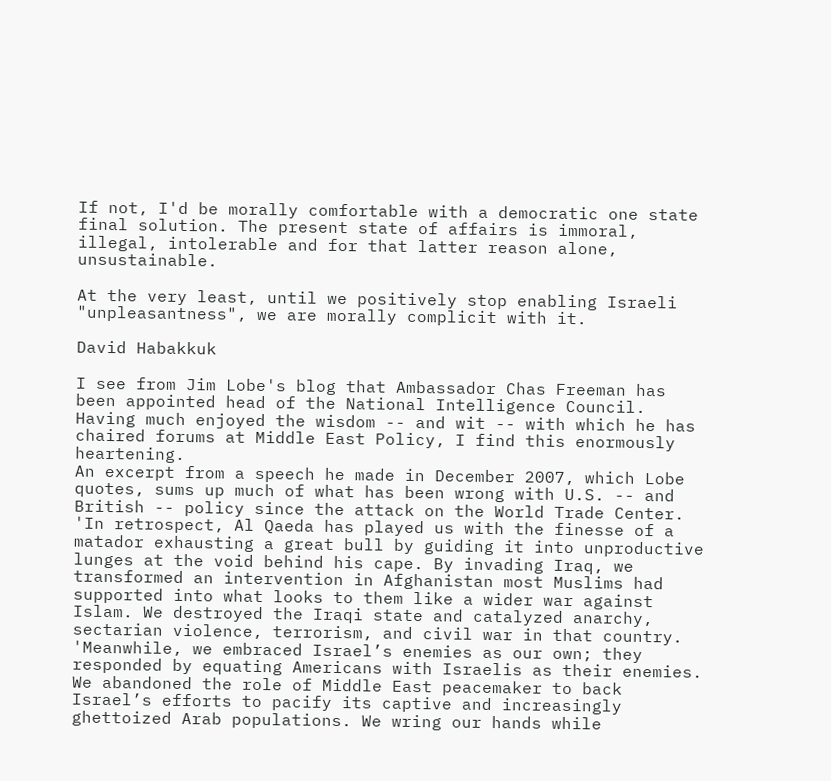If not, I'd be morally comfortable with a democratic one state final solution. The present state of affairs is immoral, illegal, intolerable and for that latter reason alone, unsustainable.

At the very least, until we positively stop enabling Israeli "unpleasantness", we are morally complicit with it.

David Habakkuk

I see from Jim Lobe's blog that Ambassador Chas Freeman has been appointed head of the National Intelligence Council. Having much enjoyed the wisdom -- and wit -- with which he has chaired forums at Middle East Policy, I find this enormously heartening.
An excerpt from a speech he made in December 2007, which Lobe quotes, sums up much of what has been wrong with U.S. -- and British -- policy since the attack on the World Trade Center.
'In retrospect, Al Qaeda has played us with the finesse of a matador exhausting a great bull by guiding it into unproductive lunges at the void behind his cape. By invading Iraq, we transformed an intervention in Afghanistan most Muslims had supported into what looks to them like a wider war against Islam. We destroyed the Iraqi state and catalyzed anarchy, sectarian violence, terrorism, and civil war in that country.
'Meanwhile, we embraced Israel’s enemies as our own; they responded by equating Americans with Israelis as their enemies. We abandoned the role of Middle East peacemaker to back Israel’s efforts to pacify its captive and increasingly ghettoized Arab populations. We wring our hands while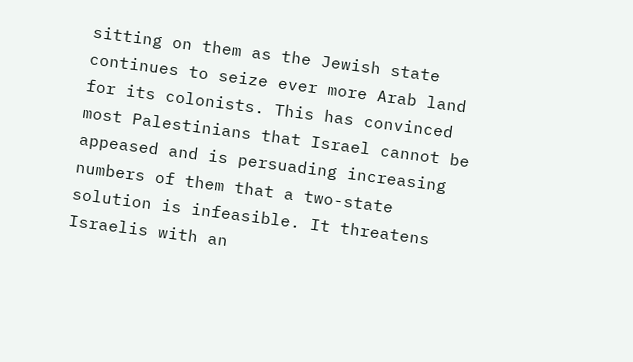sitting on them as the Jewish state continues to seize ever more Arab land for its colonists. This has convinced most Palestinians that Israel cannot be appeased and is persuading increasing numbers of them that a two-state solution is infeasible. It threatens Israelis with an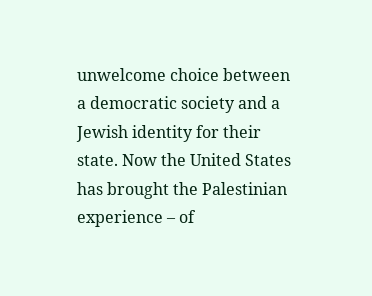unwelcome choice between a democratic society and a Jewish identity for their state. Now the United States has brought the Palestinian experience – of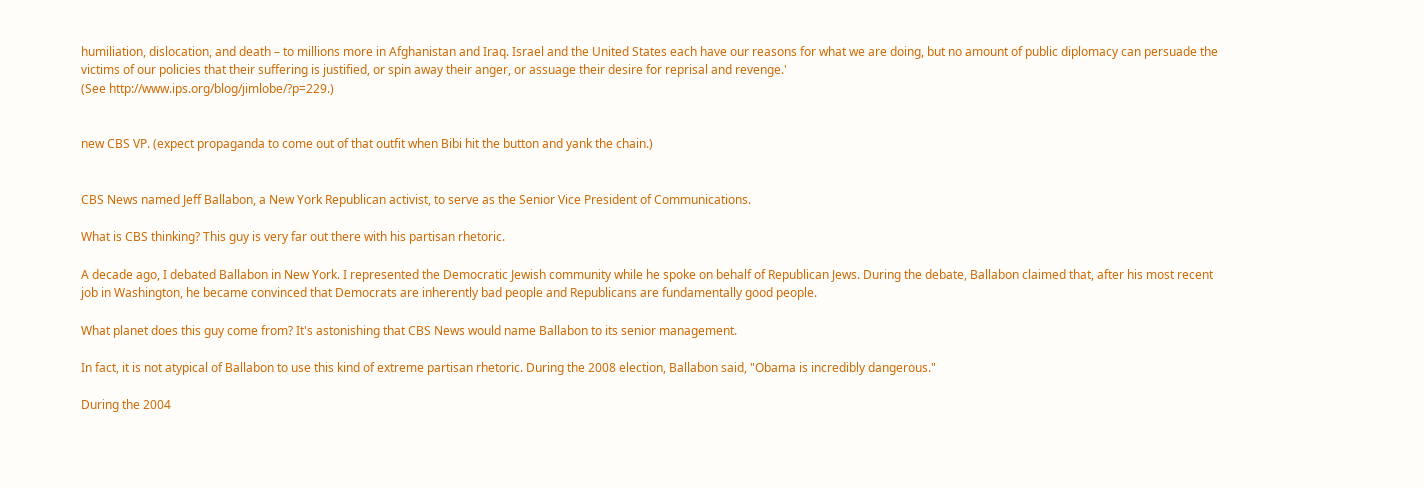humiliation, dislocation, and death – to millions more in Afghanistan and Iraq. Israel and the United States each have our reasons for what we are doing, but no amount of public diplomacy can persuade the victims of our policies that their suffering is justified, or spin away their anger, or assuage their desire for reprisal and revenge.'
(See http://www.ips.org/blog/jimlobe/?p=229.)


new CBS VP. (expect propaganda to come out of that outfit when Bibi hit the button and yank the chain.)


CBS News named Jeff Ballabon, a New York Republican activist, to serve as the Senior Vice President of Communications.

What is CBS thinking? This guy is very far out there with his partisan rhetoric.

A decade ago, I debated Ballabon in New York. I represented the Democratic Jewish community while he spoke on behalf of Republican Jews. During the debate, Ballabon claimed that, after his most recent job in Washington, he became convinced that Democrats are inherently bad people and Republicans are fundamentally good people.

What planet does this guy come from? It's astonishing that CBS News would name Ballabon to its senior management.

In fact, it is not atypical of Ballabon to use this kind of extreme partisan rhetoric. During the 2008 election, Ballabon said, "Obama is incredibly dangerous."

During the 2004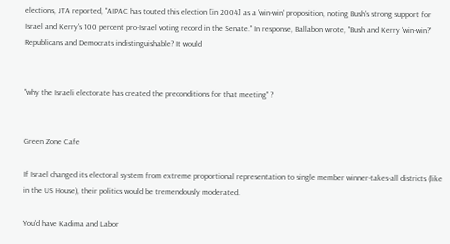elections, JTA reported, "AIPAC has touted this election [in 2004] as a 'win-win' proposition, noting Bush's strong support for Israel and Kerry's 100 percent pro-Israel voting record in the Senate." In response, Ballabon wrote, "Bush and Kerry 'win-win?' Republicans and Democrats indistinguishable? It would


"why the Israeli electorate has created the preconditions for that meeting" ?


Green Zone Cafe

If Israel changed its electoral system from extreme proportional representation to single member winner-takes-all districts (like in the US House), their politics would be tremendously moderated.

You'd have Kadima and Labor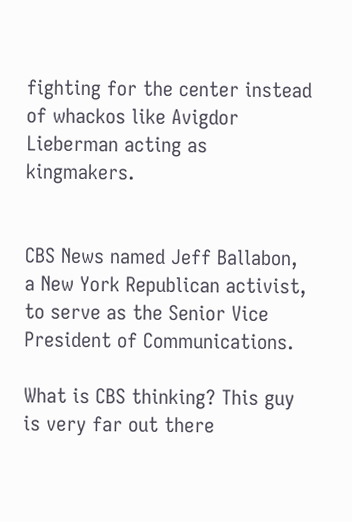fighting for the center instead of whackos like Avigdor Lieberman acting as kingmakers.


CBS News named Jeff Ballabon, a New York Republican activist, to serve as the Senior Vice President of Communications.

What is CBS thinking? This guy is very far out there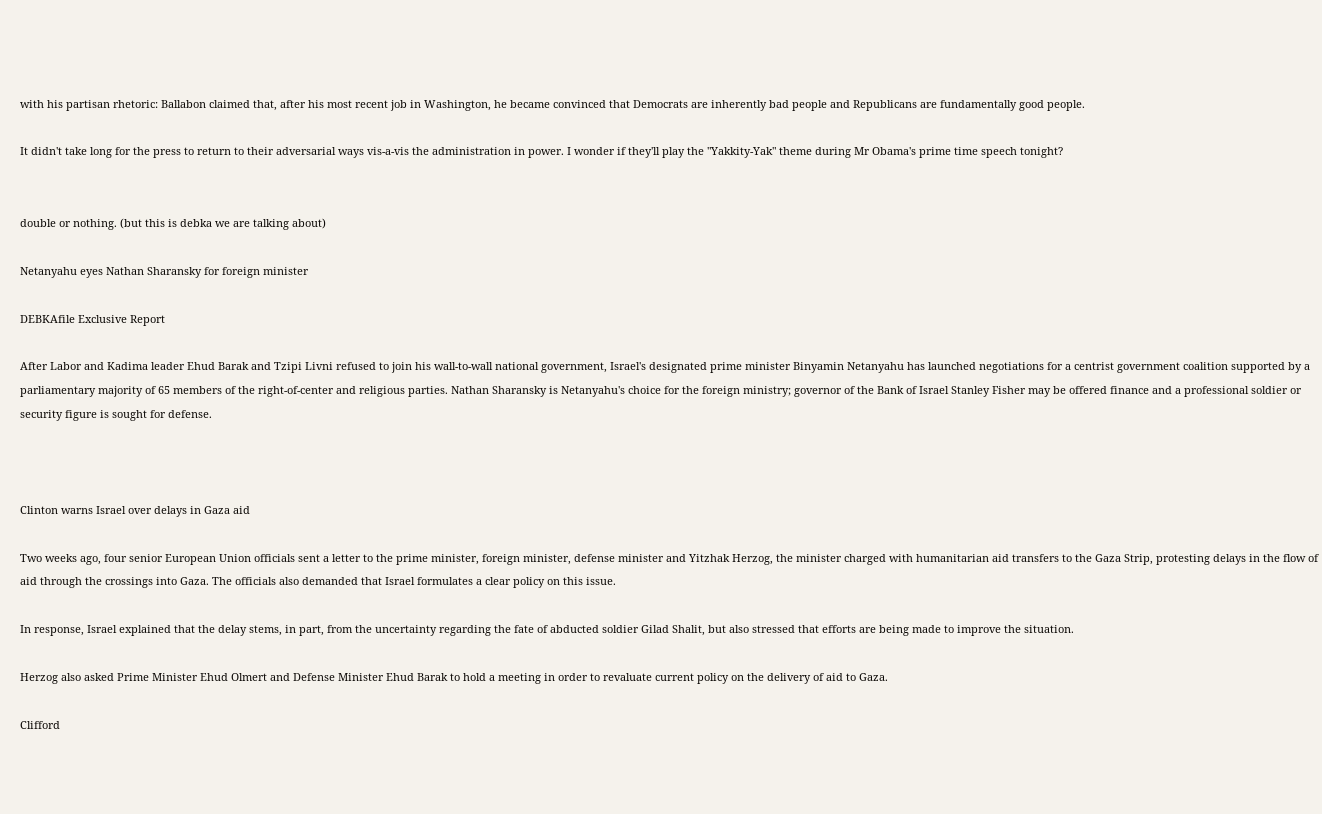with his partisan rhetoric: Ballabon claimed that, after his most recent job in Washington, he became convinced that Democrats are inherently bad people and Republicans are fundamentally good people.

It didn't take long for the press to return to their adversarial ways vis-a-vis the administration in power. I wonder if they'll play the "Yakkity-Yak" theme during Mr Obama's prime time speech tonight?


double or nothing. (but this is debka we are talking about)

Netanyahu eyes Nathan Sharansky for foreign minister

DEBKAfile Exclusive Report

After Labor and Kadima leader Ehud Barak and Tzipi Livni refused to join his wall-to-wall national government, Israel's designated prime minister Binyamin Netanyahu has launched negotiations for a centrist government coalition supported by a parliamentary majority of 65 members of the right-of-center and religious parties. Nathan Sharansky is Netanyahu's choice for the foreign ministry; governor of the Bank of Israel Stanley Fisher may be offered finance and a professional soldier or security figure is sought for defense.



Clinton warns Israel over delays in Gaza aid

Two weeks ago, four senior European Union officials sent a letter to the prime minister, foreign minister, defense minister and Yitzhak Herzog, the minister charged with humanitarian aid transfers to the Gaza Strip, protesting delays in the flow of aid through the crossings into Gaza. The officials also demanded that Israel formulates a clear policy on this issue.

In response, Israel explained that the delay stems, in part, from the uncertainty regarding the fate of abducted soldier Gilad Shalit, but also stressed that efforts are being made to improve the situation.

Herzog also asked Prime Minister Ehud Olmert and Defense Minister Ehud Barak to hold a meeting in order to revaluate current policy on the delivery of aid to Gaza.

Clifford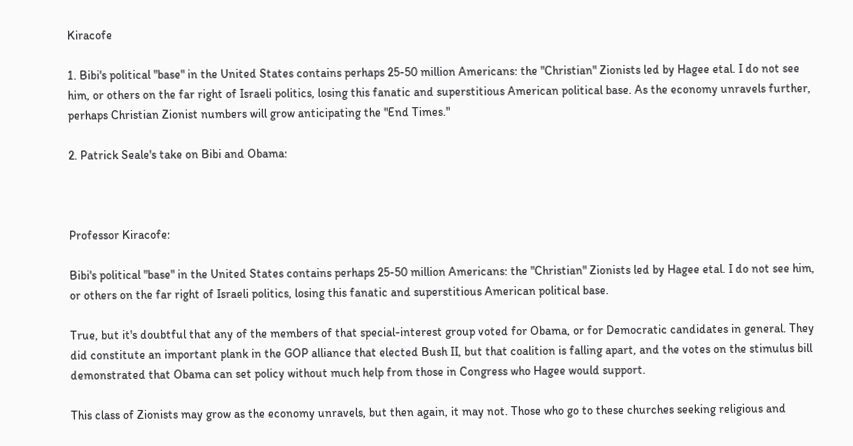Kiracofe

1. Bibi's political "base" in the United States contains perhaps 25-50 million Americans: the "Christian" Zionists led by Hagee etal. I do not see him, or others on the far right of Israeli politics, losing this fanatic and superstitious American political base. As the economy unravels further, perhaps Christian Zionist numbers will grow anticipating the "End Times."

2. Patrick Seale's take on Bibi and Obama:



Professor Kiracofe:

Bibi's political "base" in the United States contains perhaps 25-50 million Americans: the "Christian" Zionists led by Hagee etal. I do not see him, or others on the far right of Israeli politics, losing this fanatic and superstitious American political base.

True, but it's doubtful that any of the members of that special-interest group voted for Obama, or for Democratic candidates in general. They did constitute an important plank in the GOP alliance that elected Bush II, but that coalition is falling apart, and the votes on the stimulus bill demonstrated that Obama can set policy without much help from those in Congress who Hagee would support.

This class of Zionists may grow as the economy unravels, but then again, it may not. Those who go to these churches seeking religious and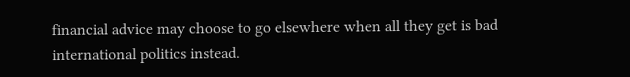financial advice may choose to go elsewhere when all they get is bad international politics instead.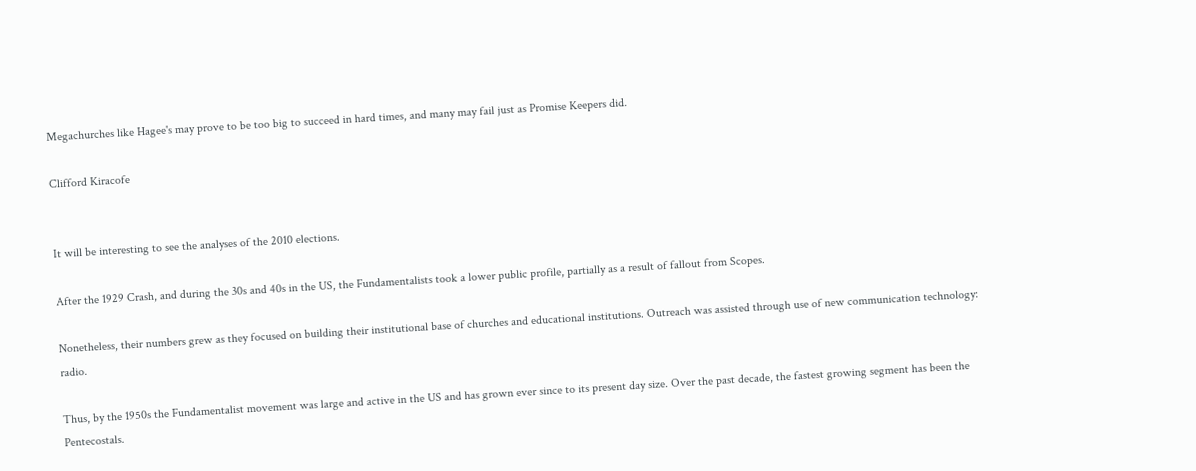Megachurches like Hagee's may prove to be too big to succeed in hard times, and many may fail just as Promise Keepers did.

Clifford Kiracofe


It will be interesting to see the analyses of the 2010 elections.

After the 1929 Crash, and during the 30s and 40s in the US, the Fundamentalists took a lower public profile, partially as a result of fallout from Scopes.

Nonetheless, their numbers grew as they focused on building their institutional base of churches and educational institutions. Outreach was assisted through use of new communication technology: radio.

Thus, by the 1950s the Fundamentalist movement was large and active in the US and has grown ever since to its present day size. Over the past decade, the fastest growing segment has been the Pentecostals.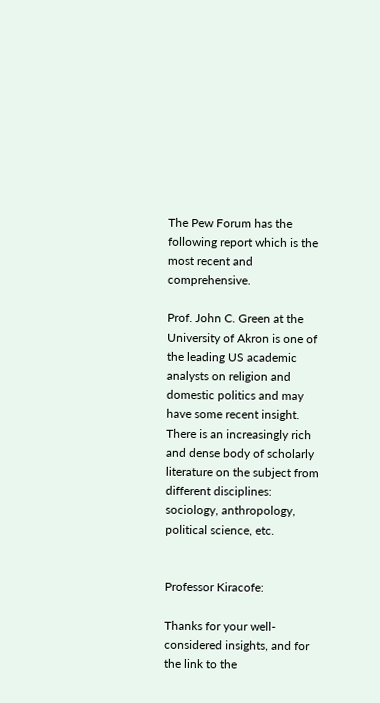The Pew Forum has the following report which is the most recent and comprehensive.

Prof. John C. Green at the University of Akron is one of the leading US academic analysts on religion and domestic politics and may have some recent insight. There is an increasingly rich and dense body of scholarly literature on the subject from different disciplines: sociology, anthropology, political science, etc.


Professor Kiracofe:

Thanks for your well-considered insights, and for the link to the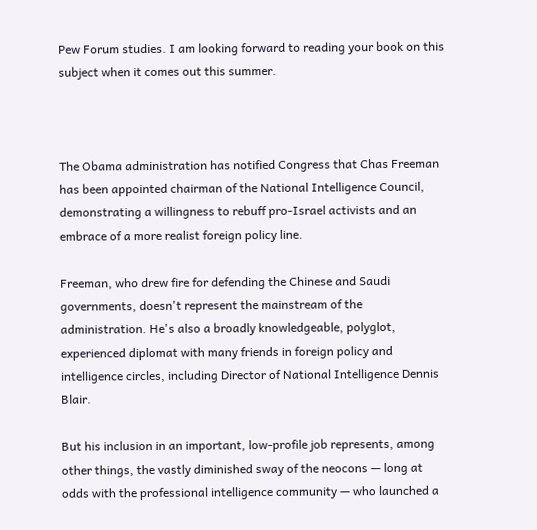Pew Forum studies. I am looking forward to reading your book on this subject when it comes out this summer.



The Obama administration has notified Congress that Chas Freeman has been appointed chairman of the National Intelligence Council, demonstrating a willingness to rebuff pro-Israel activists and an embrace of a more realist foreign policy line.

Freeman, who drew fire for defending the Chinese and Saudi governments, doesn't represent the mainstream of the administration. He's also a broadly knowledgeable, polyglot, experienced diplomat with many friends in foreign policy and intelligence circles, including Director of National Intelligence Dennis Blair.

But his inclusion in an important, low-profile job represents, among other things, the vastly diminished sway of the neocons — long at odds with the professional intelligence community — who launched a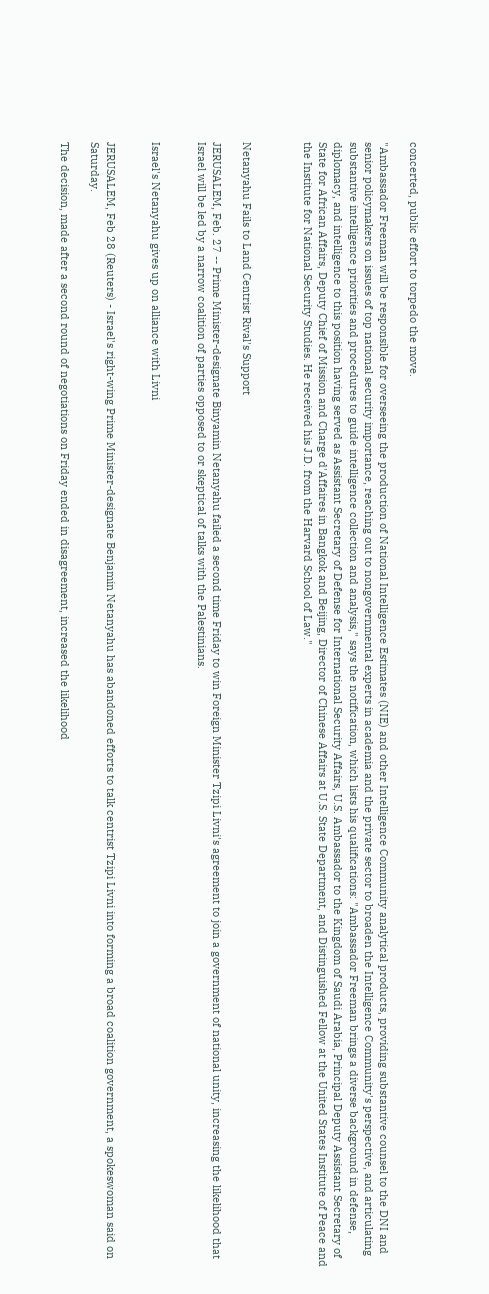concerted, public effort to torpedo the move.

"Ambassador Freeman will be responsible for overseeing the production of National Intelligence Estimates (NIE) and other Intelligence Community analytical products, providing substantive counsel to the DNI and senior policymakers on issues of top national security importance, reaching out to nongovernmental experts in academia and the private sector to broaden the Intelligence Community's perspective, and articulating substantive intelligence priorities and procedures to guide intelligence collection and analysis," says the notification, which lists his qualifications: "Ambassador Freeman brings a diverse background in defense, diplomacy, and intelligence to this position having served as Assistant Secretary of Defense for International Security Affairs, U.S. Ambassador to the Kingdom of Saudi Arabia, Principal Deputy Assistant Secretary of State for African Affairs, Deputy Chief of Mission and Charge d'Affaires in Bangkok and Beijing, Director of Chinese Affairs at U.S. State Department, and Distinguished Fellow at the United States Institute of Peace and the Institute for National Security Studies. He received his J.D. from the Harvard School of Law."



Netanyahu Fails to Land Centrist Rival's Support

JERUSALEM, Feb. 27 -- Prime Minister-designate Binyamin Netanyahu failed a second time Friday to win Foreign Minister Tzipi Livni's agreement to join a government of national unity, increasing the likelihood that Israel will be led by a narrow coalition of parties opposed to or skeptical of talks with the Palestinians.


Israel's Netanyahu gives up on alliance with Livni


JERUSALEM, Feb 28 (Reuters) - Israel's right-wing Prime Minister-designate Benjamin Netanyahu has abandoned efforts to talk centrist Tzipi Livni into forming a broad coalition government, a spokeswoman said on Saturday.

The decision, made after a second round of negotiations on Friday ended in disagreement, increased the likelihood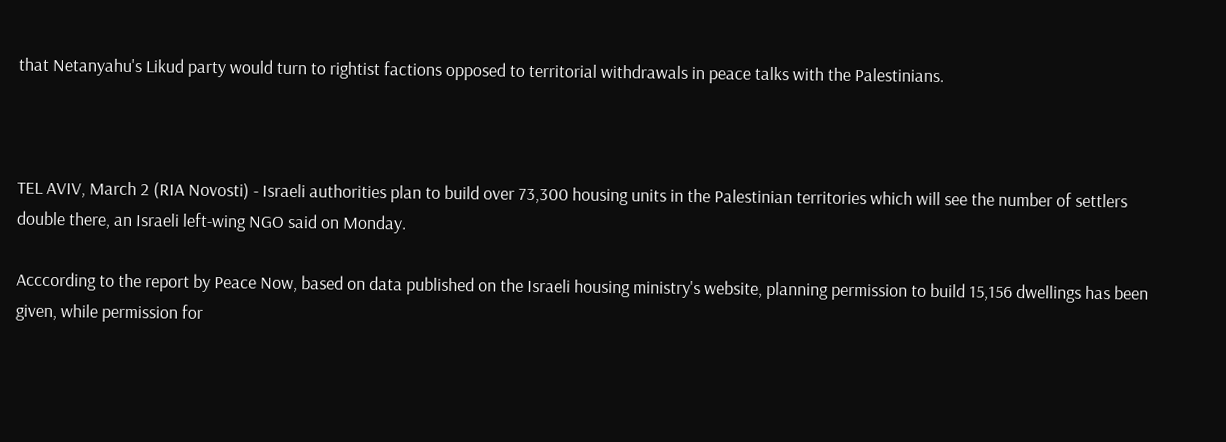that Netanyahu's Likud party would turn to rightist factions opposed to territorial withdrawals in peace talks with the Palestinians.



TEL AVIV, March 2 (RIA Novosti) - Israeli authorities plan to build over 73,300 housing units in the Palestinian territories which will see the number of settlers double there, an Israeli left-wing NGO said on Monday.

Acccording to the report by Peace Now, based on data published on the Israeli housing ministry's website, planning permission to build 15,156 dwellings has been given, while permission for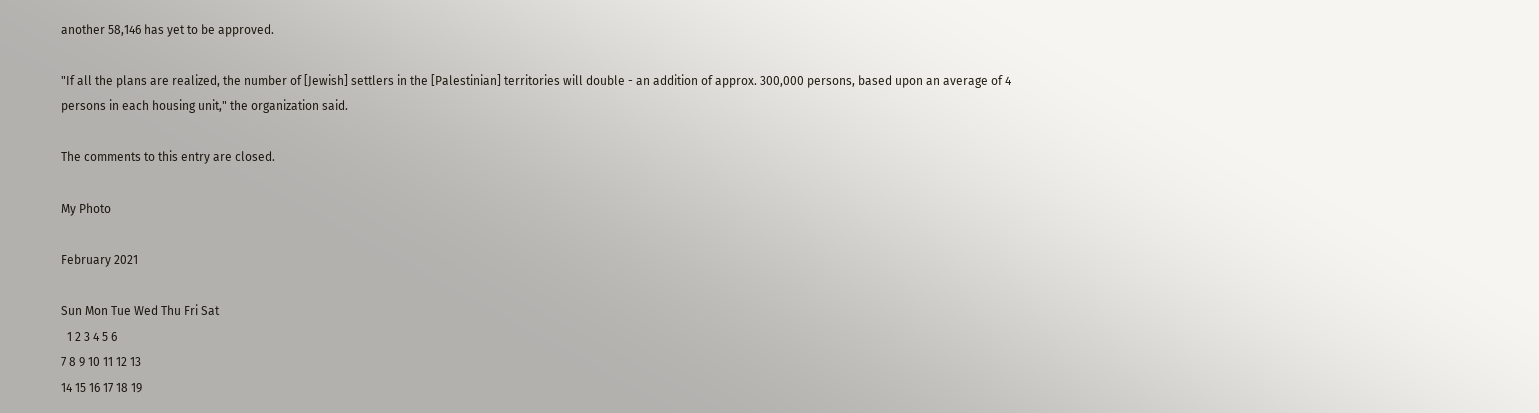another 58,146 has yet to be approved.

"If all the plans are realized, the number of [Jewish] settlers in the [Palestinian] territories will double - an addition of approx. 300,000 persons, based upon an average of 4 persons in each housing unit," the organization said.

The comments to this entry are closed.

My Photo

February 2021

Sun Mon Tue Wed Thu Fri Sat
  1 2 3 4 5 6
7 8 9 10 11 12 13
14 15 16 17 18 19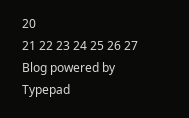20
21 22 23 24 25 26 27
Blog powered by Typepad